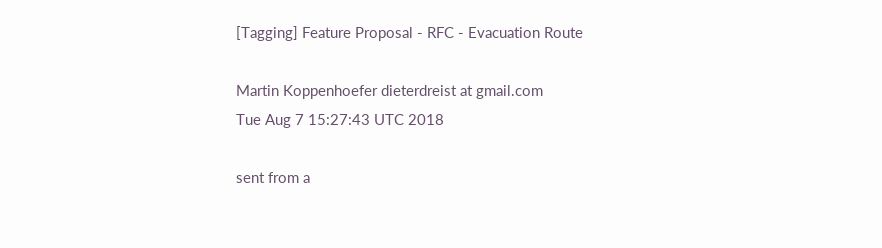[Tagging] Feature Proposal - RFC - Evacuation Route

Martin Koppenhoefer dieterdreist at gmail.com
Tue Aug 7 15:27:43 UTC 2018

sent from a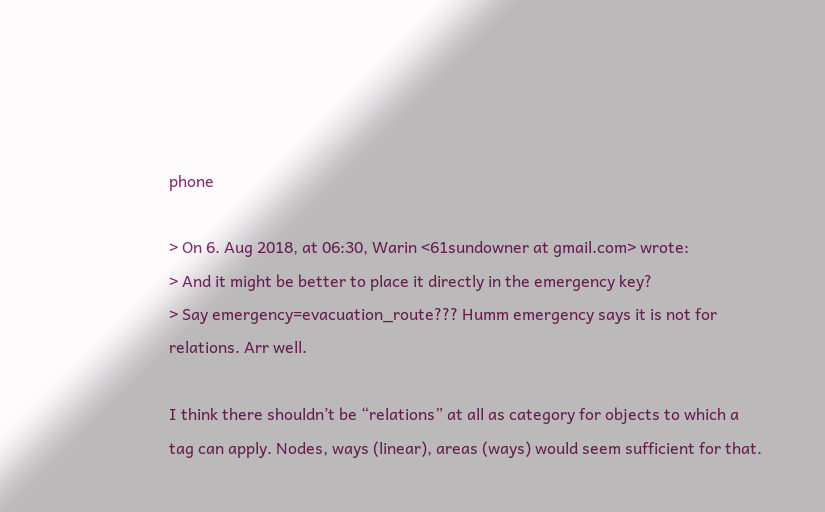phone

> On 6. Aug 2018, at 06:30, Warin <61sundowner at gmail.com> wrote:
> And it might be better to place it directly in the emergency key?
> Say emergency=evacuation_route??? Humm emergency says it is not for relations. Arr well.

I think there shouldn’t be “relations” at all as category for objects to which a tag can apply. Nodes, ways (linear), areas (ways) would seem sufficient for that.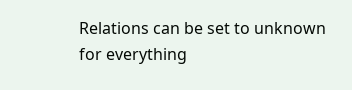Relations can be set to unknown for everything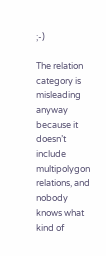;-)

The relation category is misleading anyway because it doesn’t include multipolygon relations, and nobody knows what kind of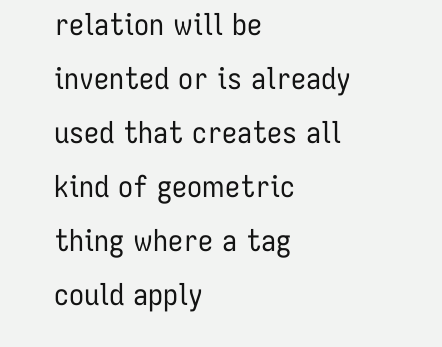relation will be invented or is already used that creates all kind of geometric thing where a tag could apply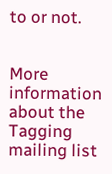to or not.


More information about the Tagging mailing list